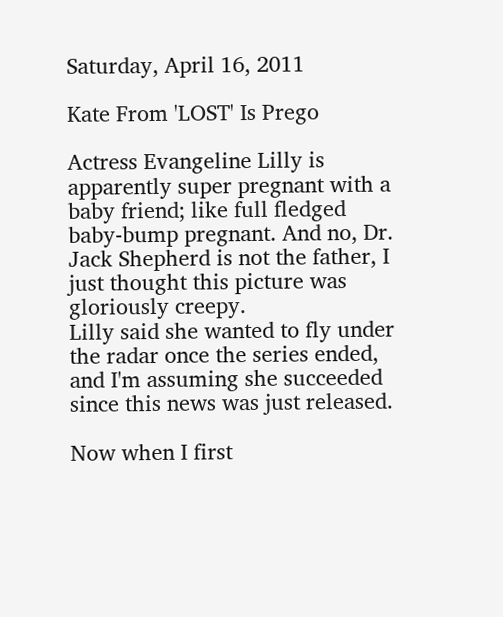Saturday, April 16, 2011

Kate From 'LOST' Is Prego

Actress Evangeline Lilly is apparently super pregnant with a baby friend; like full fledged baby-bump pregnant. And no, Dr. Jack Shepherd is not the father, I just thought this picture was gloriously creepy.
Lilly said she wanted to fly under the radar once the series ended, and I'm assuming she succeeded since this news was just released.

Now when I first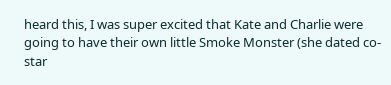heard this, I was super excited that Kate and Charlie were going to have their own little Smoke Monster (she dated co-star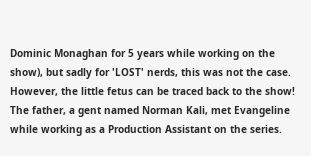Dominic Monaghan for 5 years while working on the show), but sadly for 'LOST' nerds, this was not the case. However, the little fetus can be traced back to the show! The father, a gent named Norman Kali, met Evangeline while working as a Production Assistant on the series.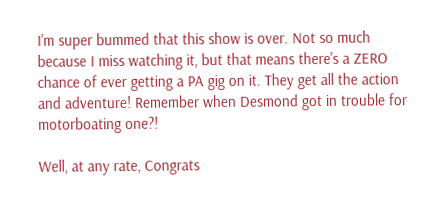I'm super bummed that this show is over. Not so much because I miss watching it, but that means there's a ZERO chance of ever getting a PA gig on it. They get all the action and adventure! Remember when Desmond got in trouble for motorboating one?!

Well, at any rate, Congrats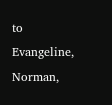to Evangeline, Norman,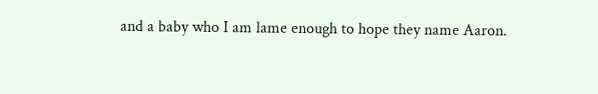and a baby who I am lame enough to hope they name Aaron.